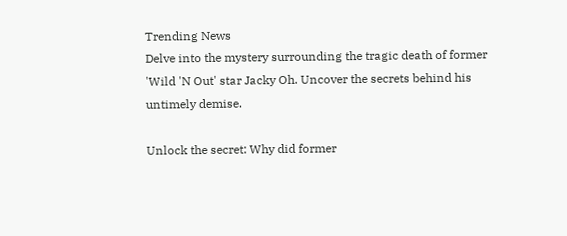Trending News
Delve into the mystery surrounding the tragic death of former 'Wild 'N Out' star Jacky Oh. Uncover the secrets behind his untimely demise.

Unlock the secret: Why did former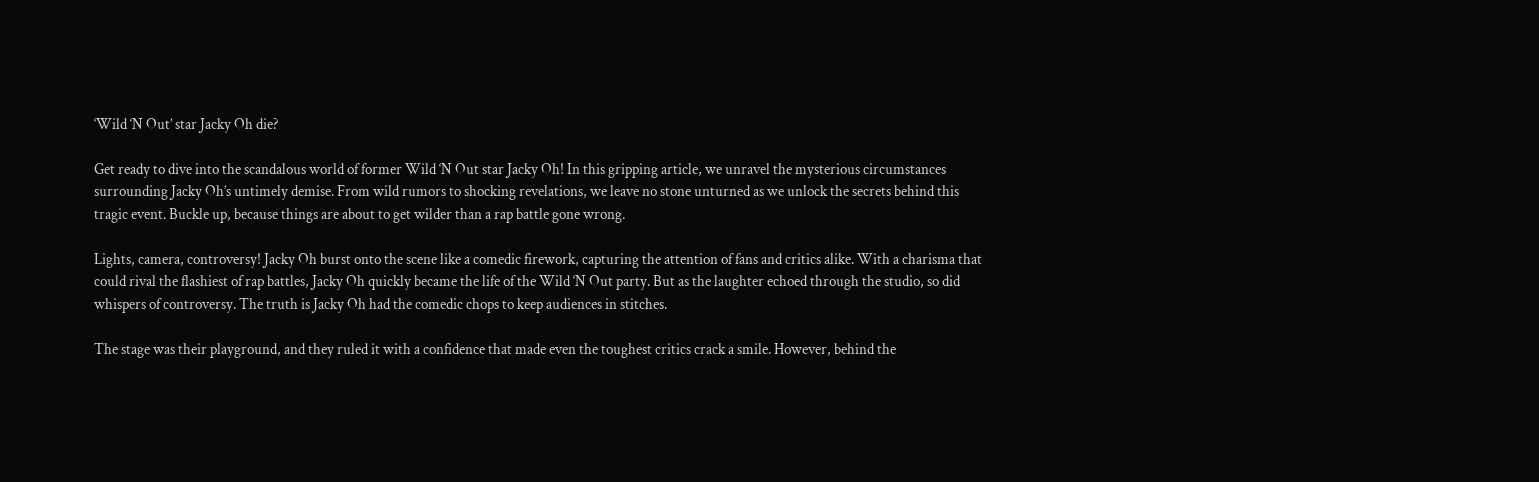‘Wild ‘N Out’ star Jacky Oh die?

Get ready to dive into the scandalous world of former Wild ‘N Out star Jacky Oh! In this gripping article, we unravel the mysterious circumstances surrounding Jacky Oh’s untimely demise. From wild rumors to shocking revelations, we leave no stone unturned as we unlock the secrets behind this tragic event. Buckle up, because things are about to get wilder than a rap battle gone wrong.

Lights, camera, controversy! Jacky Oh burst onto the scene like a comedic firework, capturing the attention of fans and critics alike. With a charisma that could rival the flashiest of rap battles, Jacky Oh quickly became the life of the Wild ‘N Out party. But as the laughter echoed through the studio, so did whispers of controversy. The truth is Jacky Oh had the comedic chops to keep audiences in stitches.

The stage was their playground, and they ruled it with a confidence that made even the toughest critics crack a smile. However, behind the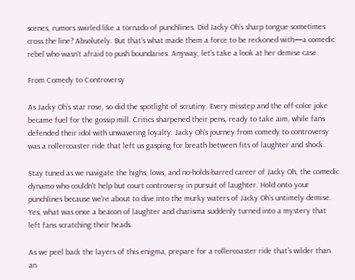scenes, rumors swirled like a tornado of punchlines. Did Jacky Oh’s sharp tongue sometimes cross the line? Absolutely. But that’s what made them a force to be reckoned with—a comedic rebel who wasn’t afraid to push boundaries. Anyway, let’s take a look at her demise case.

From Comedy to Controversy

As Jacky Oh’s star rose, so did the spotlight of scrutiny. Every misstep and the off-color joke became fuel for the gossip mill. Critics sharpened their pens, ready to take aim, while fans defended their idol with unwavering loyalty. Jacky Oh’s journey from comedy to controversy was a rollercoaster ride that left us gasping for breath between fits of laughter and shock.

Stay tuned as we navigate the highs, lows, and no-holds-barred career of Jacky Oh, the comedic dynamo who couldn’t help but court controversy in pursuit of laughter. Hold onto your punchlines because we’re about to dive into the murky waters of Jacky Oh’s untimely demise. Yes, what was once a beacon of laughter and charisma suddenly turned into a mystery that left fans scratching their heads.

As we peel back the layers of this enigma, prepare for a rollercoaster ride that’s wilder than an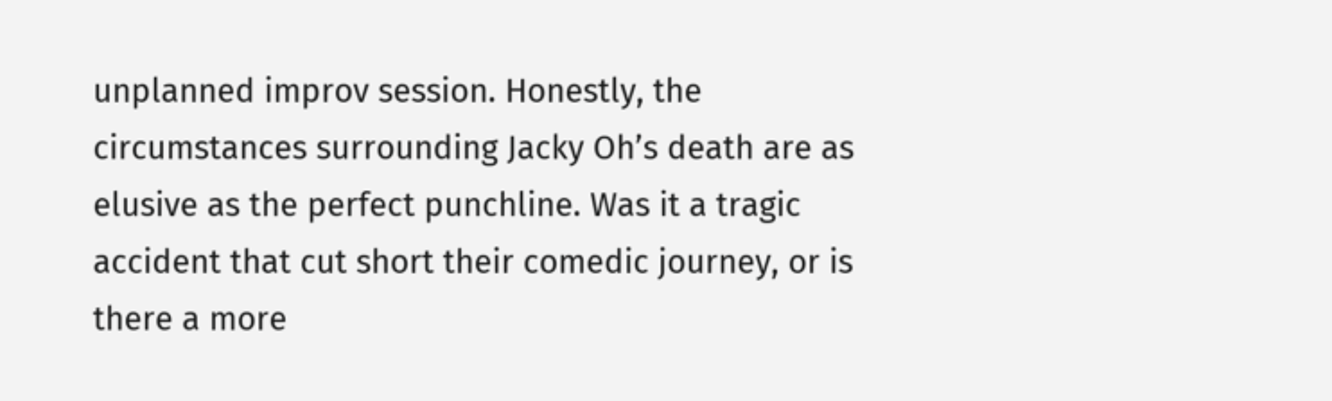unplanned improv session. Honestly, the circumstances surrounding Jacky Oh’s death are as elusive as the perfect punchline. Was it a tragic accident that cut short their comedic journey, or is there a more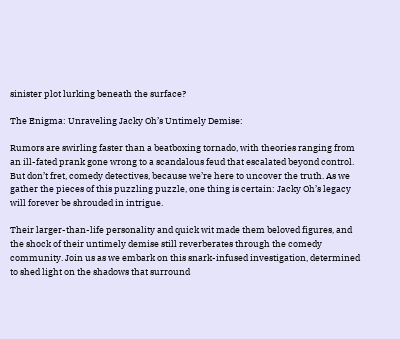sinister plot lurking beneath the surface?

The Enigma: Unraveling Jacky Oh’s Untimely Demise:

Rumors are swirling faster than a beatboxing tornado, with theories ranging from an ill-fated prank gone wrong to a scandalous feud that escalated beyond control. But don’t fret, comedy detectives, because we’re here to uncover the truth. As we gather the pieces of this puzzling puzzle, one thing is certain: Jacky Oh’s legacy will forever be shrouded in intrigue.

Their larger-than-life personality and quick wit made them beloved figures, and the shock of their untimely demise still reverberates through the comedy community. Join us as we embark on this snark-infused investigation, determined to shed light on the shadows that surround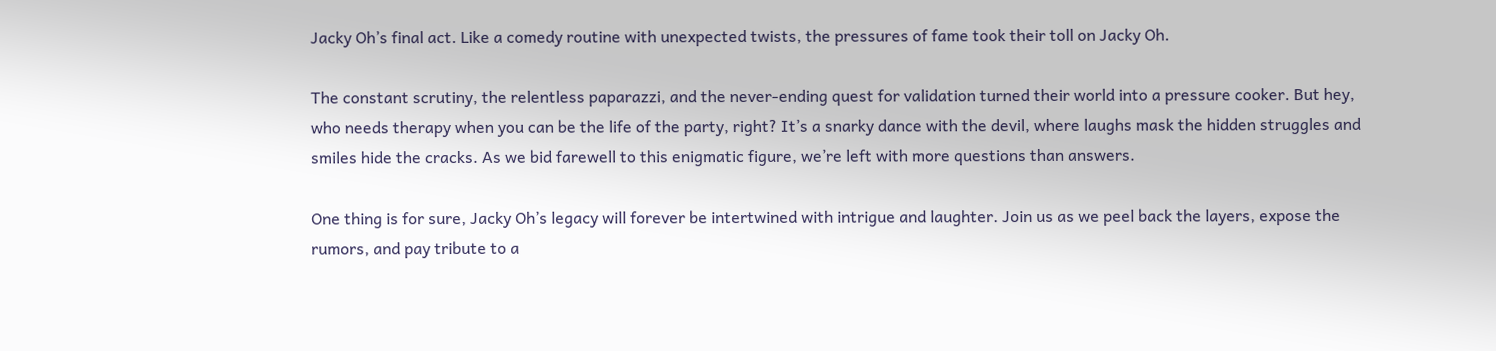Jacky Oh’s final act. Like a comedy routine with unexpected twists, the pressures of fame took their toll on Jacky Oh.

The constant scrutiny, the relentless paparazzi, and the never-ending quest for validation turned their world into a pressure cooker. But hey, who needs therapy when you can be the life of the party, right? It’s a snarky dance with the devil, where laughs mask the hidden struggles and smiles hide the cracks. As we bid farewell to this enigmatic figure, we’re left with more questions than answers.

One thing is for sure, Jacky Oh’s legacy will forever be intertwined with intrigue and laughter. Join us as we peel back the layers, expose the rumors, and pay tribute to a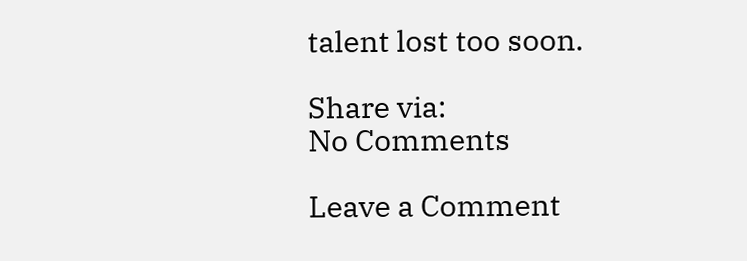talent lost too soon.

Share via:
No Comments

Leave a Comment